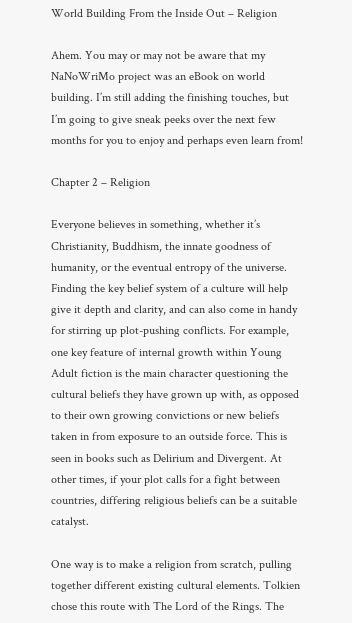World Building From the Inside Out – Religion

Ahem. You may or may not be aware that my NaNoWriMo project was an eBook on world building. I’m still adding the finishing touches, but I’m going to give sneak peeks over the next few months for you to enjoy and perhaps even learn from!

Chapter 2 – Religion

Everyone believes in something, whether it’s Christianity, Buddhism, the innate goodness of humanity, or the eventual entropy of the universe. Finding the key belief system of a culture will help give it depth and clarity, and can also come in handy for stirring up plot-pushing conflicts. For example, one key feature of internal growth within Young Adult fiction is the main character questioning the cultural beliefs they have grown up with, as opposed to their own growing convictions or new beliefs taken in from exposure to an outside force. This is seen in books such as Delirium and Divergent. At other times, if your plot calls for a fight between countries, differing religious beliefs can be a suitable catalyst.

One way is to make a religion from scratch, pulling together different existing cultural elements. Tolkien chose this route with The Lord of the Rings. The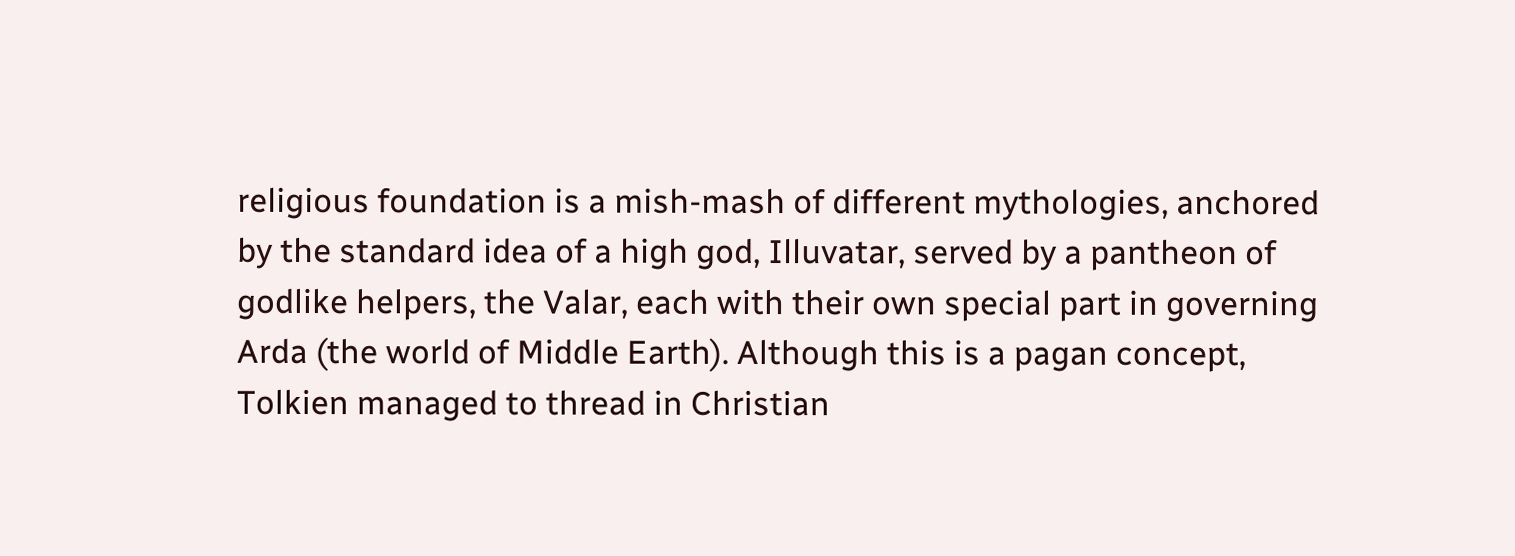religious foundation is a mish-mash of different mythologies, anchored by the standard idea of a high god, Illuvatar, served by a pantheon of godlike helpers, the Valar, each with their own special part in governing Arda (the world of Middle Earth). Although this is a pagan concept, Tolkien managed to thread in Christian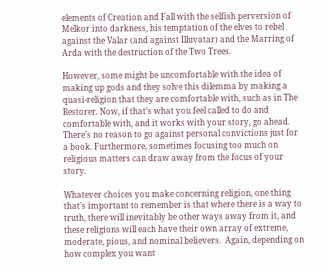elements of Creation and Fall with the selfish perversion of Melkor into darkness, his temptation of the elves to rebel against the Valar (and against Illuvatar) and the Marring of Arda with the destruction of the Two Trees.

However, some might be uncomfortable with the idea of making up gods and they solve this dilemma by making a quasi-religion that they are comfortable with, such as in The Restorer. Now, if that’s what you feel called to do and comfortable with, and it works with your story, go ahead. There’s no reason to go against personal convictions just for a book. Furthermore, sometimes focusing too much on religious matters can draw away from the focus of your story.

Whatever choices you make concerning religion, one thing that’s important to remember is that where there is a way to truth, there will inevitably be other ways away from it, and these religions will each have their own array of extreme, moderate, pious, and nominal believers.  Again, depending on how complex you want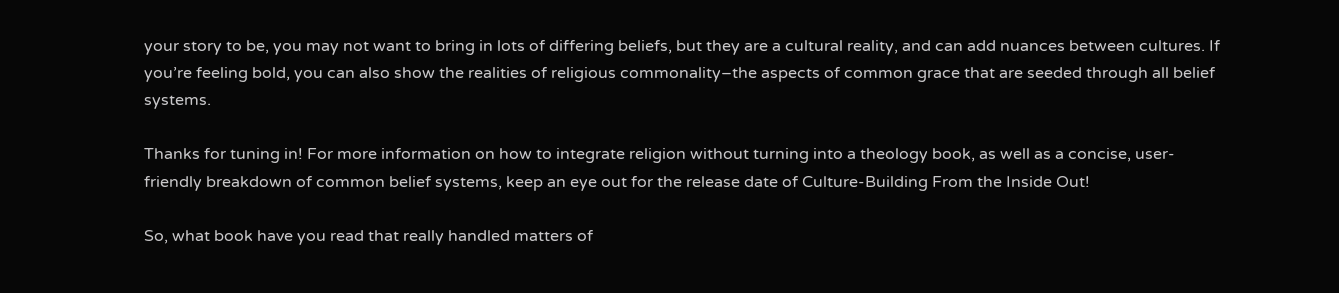your story to be, you may not want to bring in lots of differing beliefs, but they are a cultural reality, and can add nuances between cultures. If you’re feeling bold, you can also show the realities of religious commonality–the aspects of common grace that are seeded through all belief systems.

Thanks for tuning in! For more information on how to integrate religion without turning into a theology book, as well as a concise, user-friendly breakdown of common belief systems, keep an eye out for the release date of Culture-Building From the Inside Out!

So, what book have you read that really handled matters of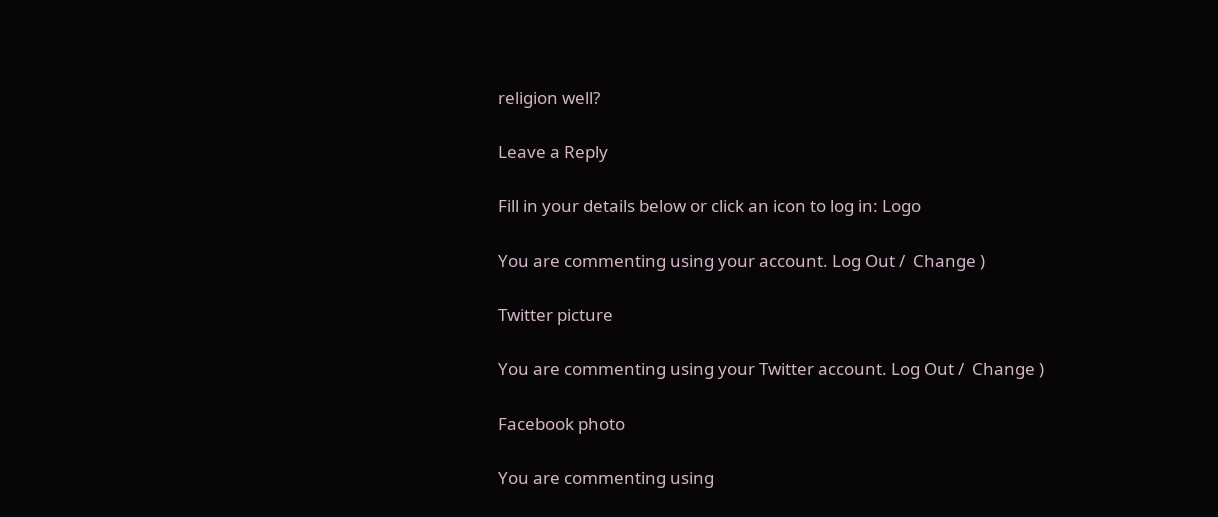religion well?

Leave a Reply

Fill in your details below or click an icon to log in: Logo

You are commenting using your account. Log Out /  Change )

Twitter picture

You are commenting using your Twitter account. Log Out /  Change )

Facebook photo

You are commenting using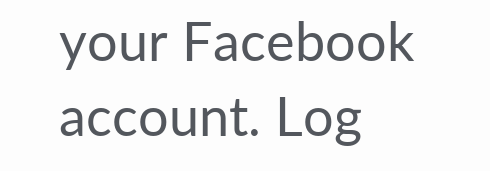your Facebook account. Log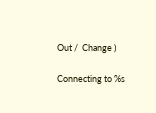Out /  Change )

Connecting to %s